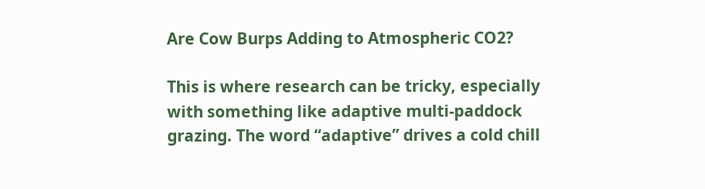Are Cow Burps Adding to Atmospheric CO2?

This is where research can be tricky, especially with something like adaptive multi-paddock grazing. The word “adaptive” drives a cold chill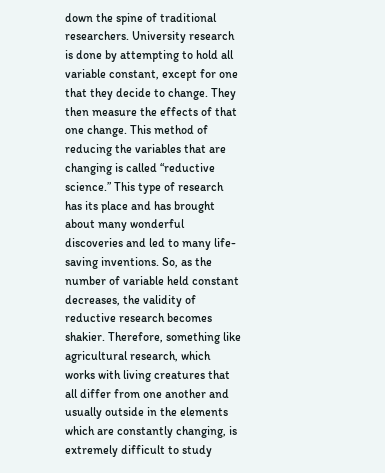down the spine of traditional researchers. University research is done by attempting to hold all variable constant, except for one that they decide to change. They then measure the effects of that one change. This method of reducing the variables that are changing is called “reductive science.” This type of research has its place and has brought about many wonderful discoveries and led to many life-saving inventions. So, as the number of variable held constant decreases, the validity of reductive research becomes shakier. Therefore, something like agricultural research, which works with living creatures that all differ from one another and usually outside in the elements which are constantly changing, is extremely difficult to study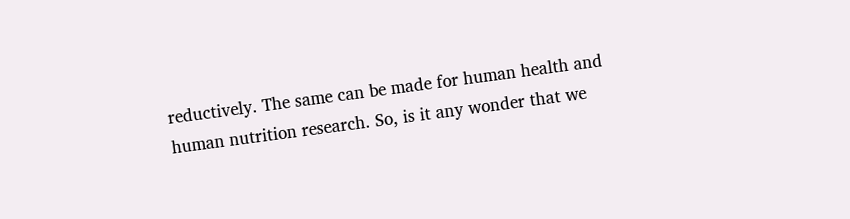reductively. The same can be made for human health and human nutrition research. So, is it any wonder that we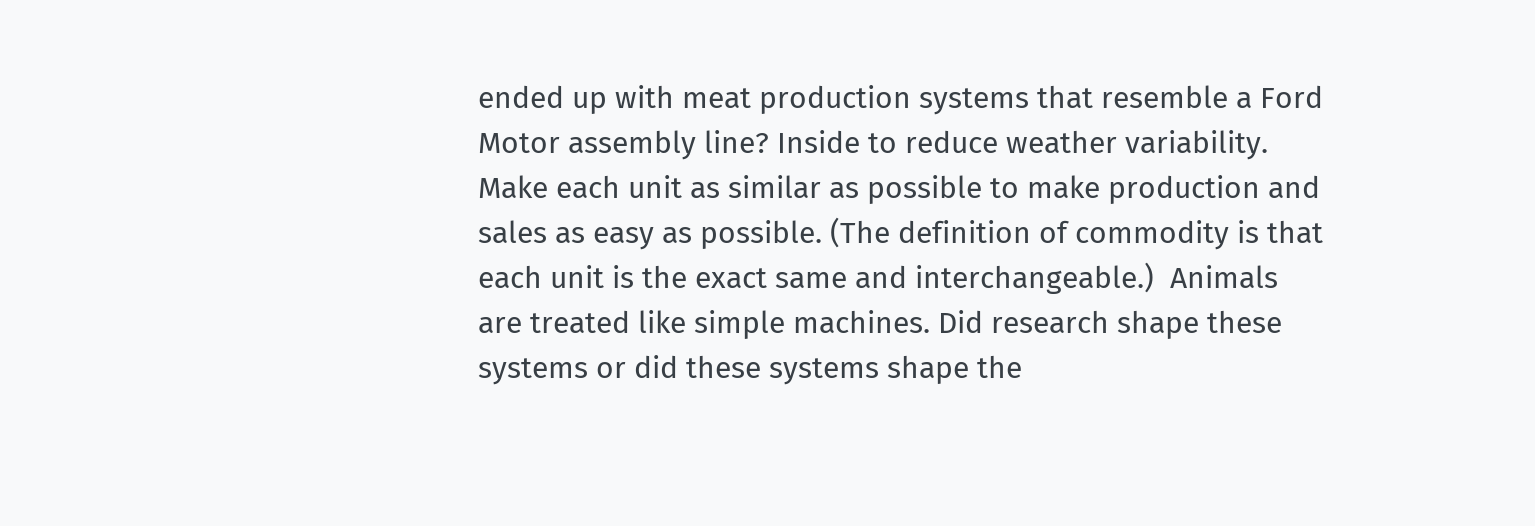ended up with meat production systems that resemble a Ford Motor assembly line? Inside to reduce weather variability. Make each unit as similar as possible to make production and sales as easy as possible. (The definition of commodity is that each unit is the exact same and interchangeable.)  Animals are treated like simple machines. Did research shape these systems or did these systems shape the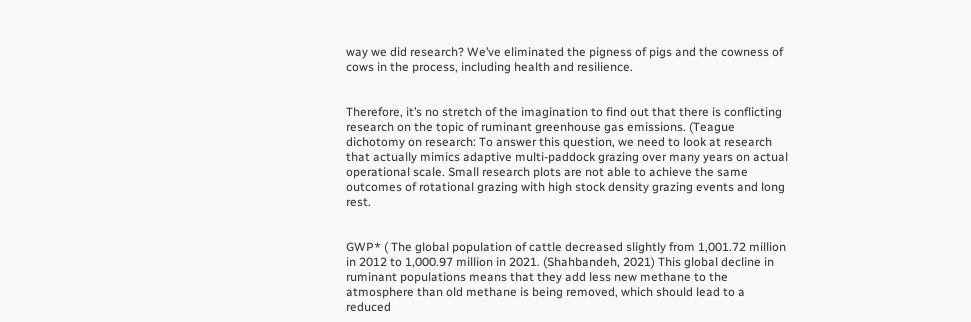way we did research? We’ve eliminated the pigness of pigs and the cowness of cows in the process, including health and resilience.


Therefore, it’s no stretch of the imagination to find out that there is conflicting research on the topic of ruminant greenhouse gas emissions. (Teague dichotomy on research: To answer this question, we need to look at research that actually mimics adaptive multi-paddock grazing over many years on actual operational scale. Small research plots are not able to achieve the same outcomes of rotational grazing with high stock density grazing events and long rest.


GWP* ( The global population of cattle decreased slightly from 1,001.72 million in 2012 to 1,000.97 million in 2021. (Shahbandeh, 2021) This global decline in ruminant populations means that they add less new methane to the atmosphere than old methane is being removed, which should lead to a reduced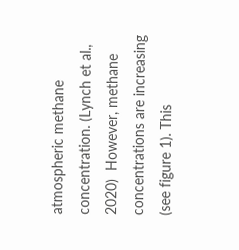atmospheric methane concentration. (Lynch et al., 2020)  However, methane concentrations are increasing (see figure 1). This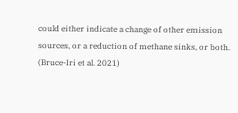could either indicate a change of other emission sources, or a reduction of methane sinks, or both. (Bruce-Iri et al. 2021)